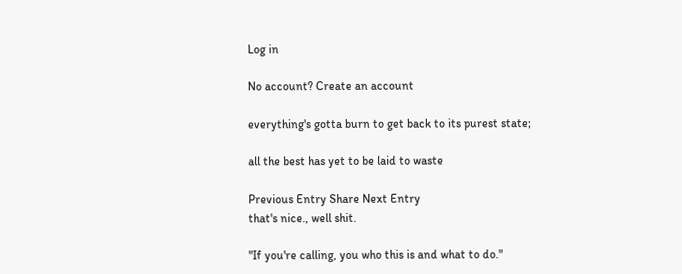Log in

No account? Create an account

everything's gotta burn to get back to its purest state;

all the best has yet to be laid to waste

Previous Entry Share Next Entry
that's nice., well shit.

"If you're calling, you who this is and what to do."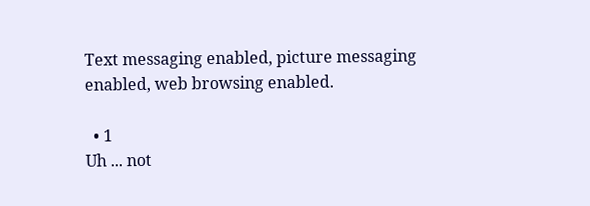Text messaging enabled, picture messaging enabled, web browsing enabled.

  • 1
Uh ... not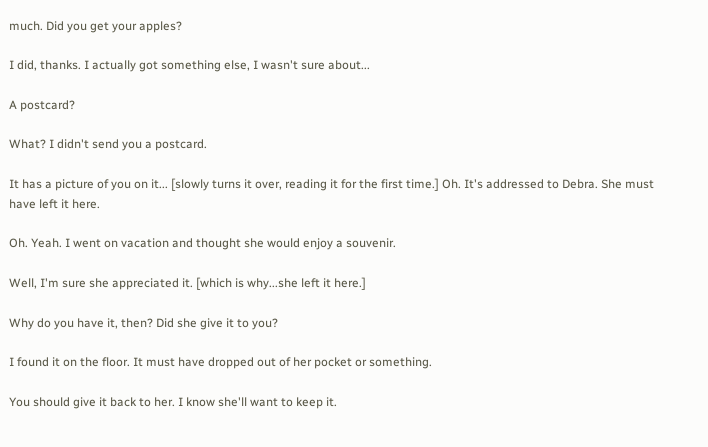much. Did you get your apples?

I did, thanks. I actually got something else, I wasn't sure about...

A postcard?

What? I didn't send you a postcard.

It has a picture of you on it... [slowly turns it over, reading it for the first time.] Oh. It's addressed to Debra. She must have left it here.

Oh. Yeah. I went on vacation and thought she would enjoy a souvenir.

Well, I'm sure she appreciated it. [which is why...she left it here.]

Why do you have it, then? Did she give it to you?

I found it on the floor. It must have dropped out of her pocket or something.

You should give it back to her. I know she'll want to keep it.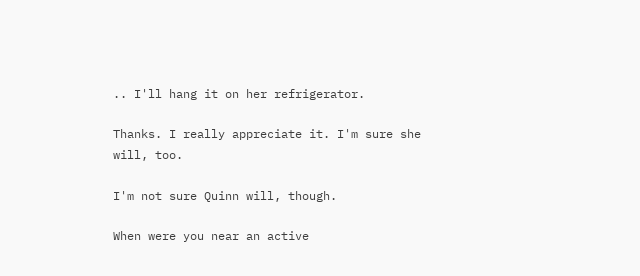.. I'll hang it on her refrigerator.

Thanks. I really appreciate it. I'm sure she will, too.

I'm not sure Quinn will, though.

When were you near an active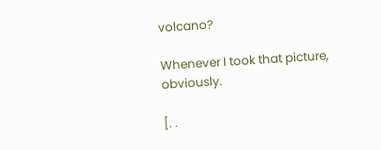volcano?

Whenever I took that picture, obviously.

[. .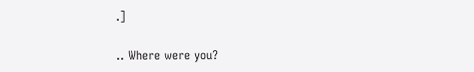.]

.. Where were you?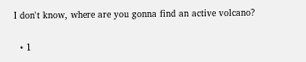I don't know, where are you gonna find an active volcano?

  • 1